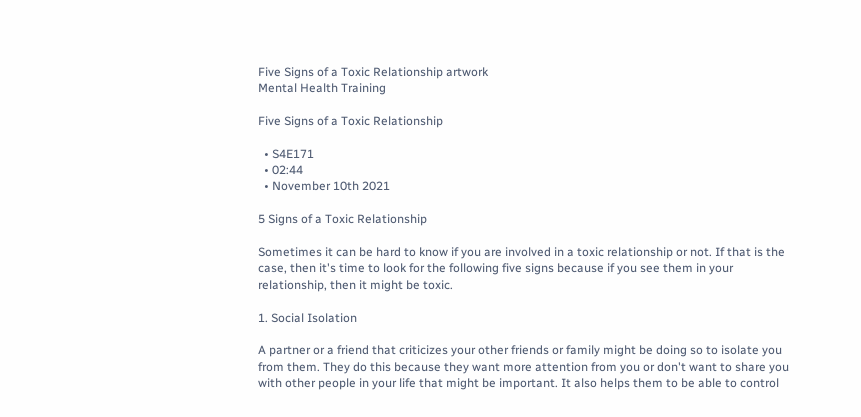Five Signs of a Toxic Relationship artwork
Mental Health Training

Five Signs of a Toxic Relationship

  • S4E171
  • 02:44
  • November 10th 2021

5 Signs of a Toxic Relationship

Sometimes it can be hard to know if you are involved in a toxic relationship or not. If that is the case, then it's time to look for the following five signs because if you see them in your relationship, then it might be toxic.

1. Social Isolation

A partner or a friend that criticizes your other friends or family might be doing so to isolate you from them. They do this because they want more attention from you or don't want to share you with other people in your life that might be important. It also helps them to be able to control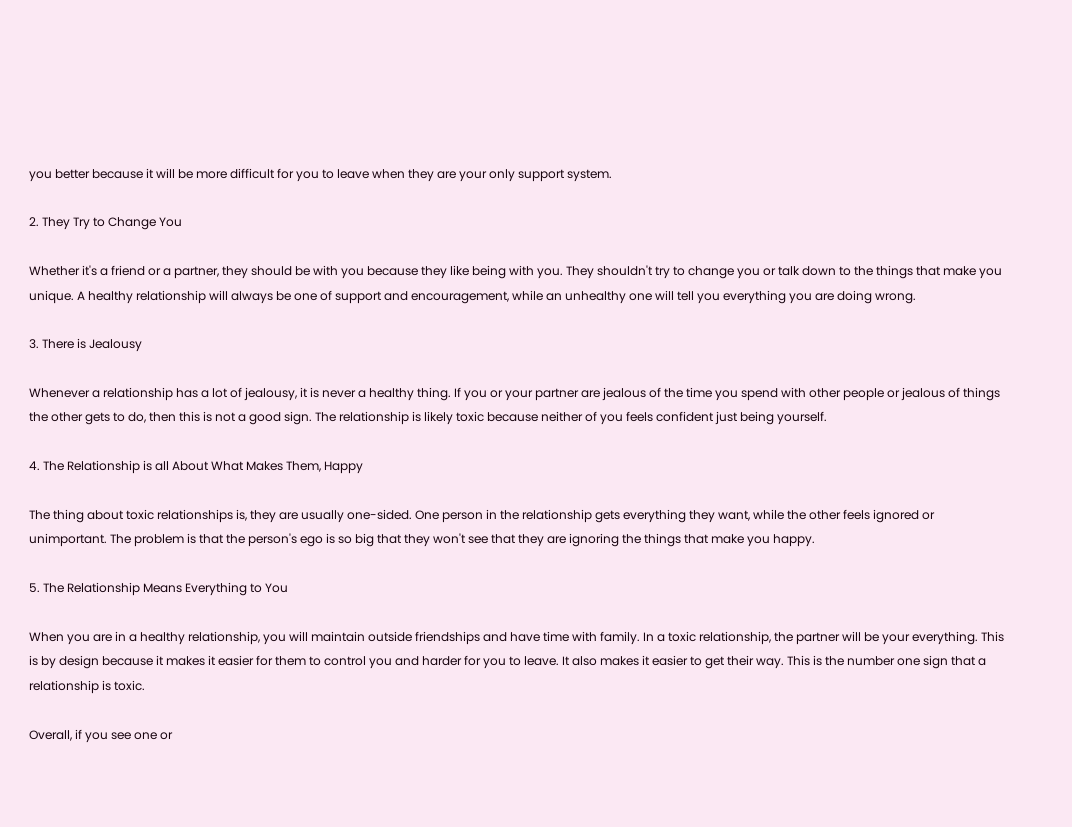you better because it will be more difficult for you to leave when they are your only support system.

2. They Try to Change You

Whether it's a friend or a partner, they should be with you because they like being with you. They shouldn't try to change you or talk down to the things that make you unique. A healthy relationship will always be one of support and encouragement, while an unhealthy one will tell you everything you are doing wrong.

3. There is Jealousy

Whenever a relationship has a lot of jealousy, it is never a healthy thing. If you or your partner are jealous of the time you spend with other people or jealous of things the other gets to do, then this is not a good sign. The relationship is likely toxic because neither of you feels confident just being yourself.

4. The Relationship is all About What Makes Them, Happy

The thing about toxic relationships is, they are usually one-sided. One person in the relationship gets everything they want, while the other feels ignored or unimportant. The problem is that the person's ego is so big that they won't see that they are ignoring the things that make you happy.

5. The Relationship Means Everything to You

When you are in a healthy relationship, you will maintain outside friendships and have time with family. In a toxic relationship, the partner will be your everything. This is by design because it makes it easier for them to control you and harder for you to leave. It also makes it easier to get their way. This is the number one sign that a relationship is toxic.

Overall, if you see one or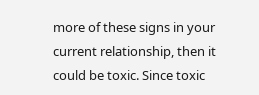more of these signs in your current relationship, then it could be toxic. Since toxic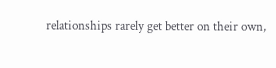relationships rarely get better on their own,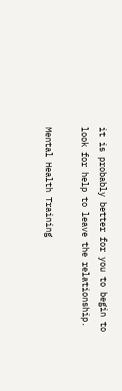it is probably better for you to begin to look for help to leave the relationship.

Mental Health Training